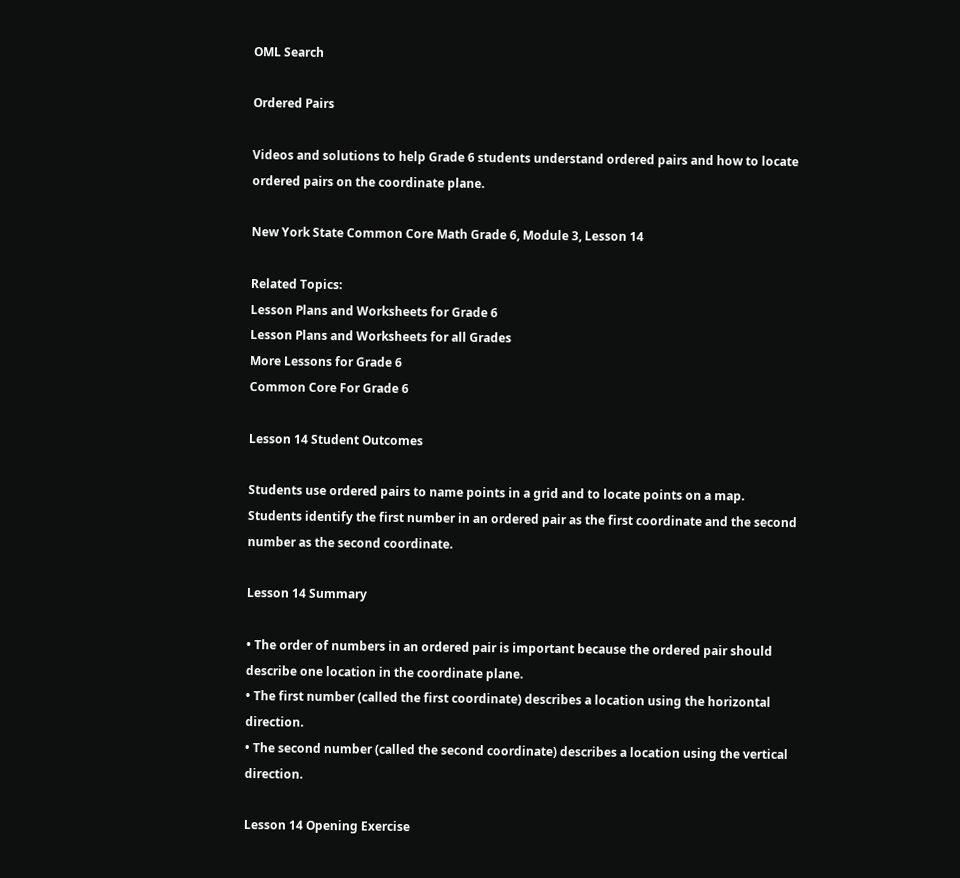OML Search

Ordered Pairs

Videos and solutions to help Grade 6 students understand ordered pairs and how to locate ordered pairs on the coordinate plane.

New York State Common Core Math Grade 6, Module 3, Lesson 14

Related Topics:
Lesson Plans and Worksheets for Grade 6
Lesson Plans and Worksheets for all Grades
More Lessons for Grade 6
Common Core For Grade 6

Lesson 14 Student Outcomes

Students use ordered pairs to name points in a grid and to locate points on a map.
Students identify the first number in an ordered pair as the first coordinate and the second number as the second coordinate.

Lesson 14 Summary

• The order of numbers in an ordered pair is important because the ordered pair should describe one location in the coordinate plane.
• The first number (called the first coordinate) describes a location using the horizontal direction.
• The second number (called the second coordinate) describes a location using the vertical direction.

Lesson 14 Opening Exercise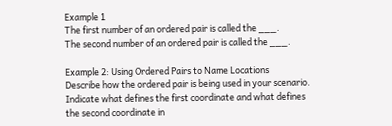Example 1
The first number of an ordered pair is called the ___.
The second number of an ordered pair is called the ___.

Example 2: Using Ordered Pairs to Name Locations
Describe how the ordered pair is being used in your scenario. Indicate what defines the first coordinate and what defines the second coordinate in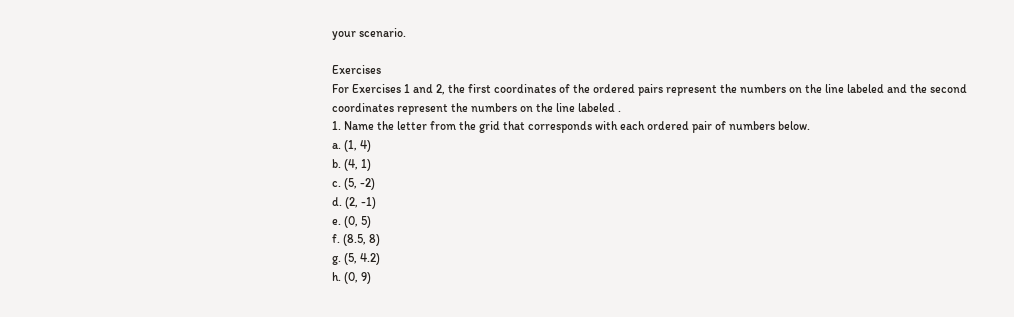your scenario.

Exercises
For Exercises 1 and 2, the first coordinates of the ordered pairs represent the numbers on the line labeled and the second coordinates represent the numbers on the line labeled .
1. Name the letter from the grid that corresponds with each ordered pair of numbers below.
a. (1, 4)
b. (4, 1)
c. (5, -2)
d. (2, -1)
e. (0, 5)
f. (8.5, 8)
g. (5, 4.2)
h. (0, 9)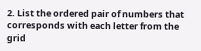2. List the ordered pair of numbers that corresponds with each letter from the grid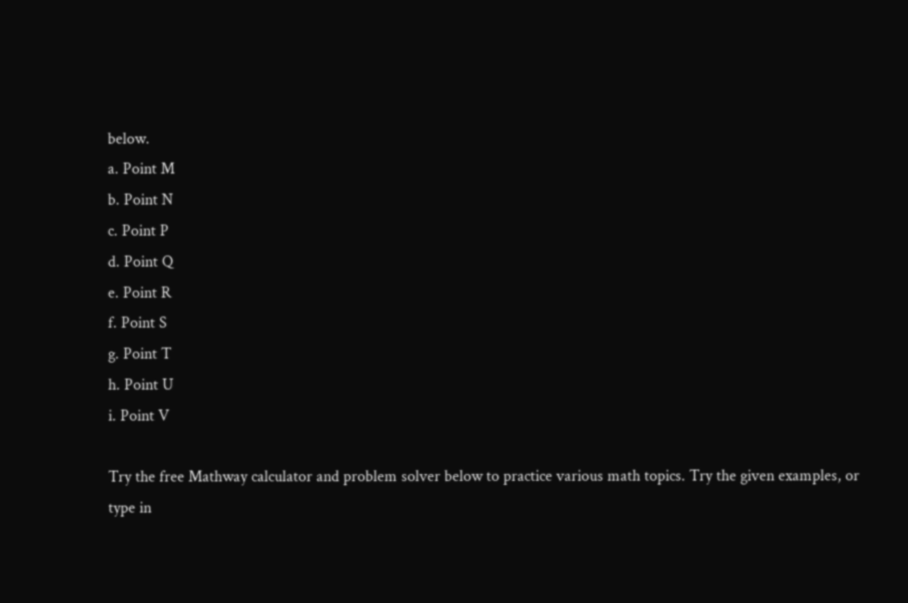below.
a. Point M
b. Point N
c. Point P
d. Point Q
e. Point R
f. Point S
g. Point T
h. Point U
i. Point V

Try the free Mathway calculator and problem solver below to practice various math topics. Try the given examples, or type in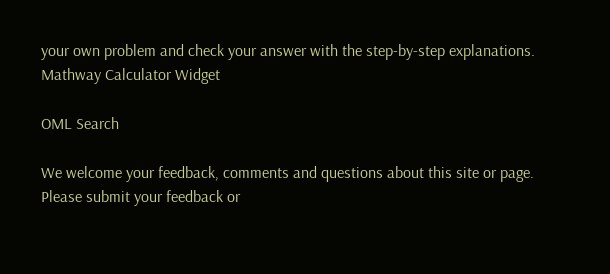your own problem and check your answer with the step-by-step explanations.
Mathway Calculator Widget

OML Search

We welcome your feedback, comments and questions about this site or page. Please submit your feedback or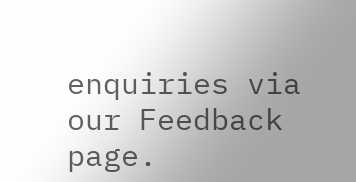enquiries via our Feedback page.